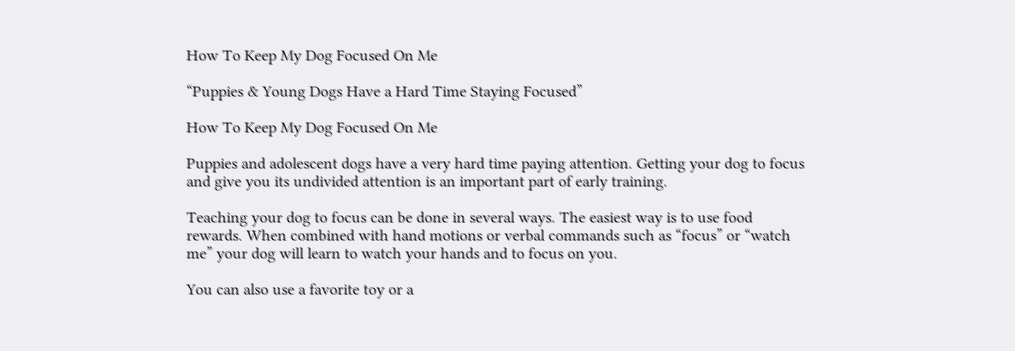How To Keep My Dog Focused On Me

“Puppies & Young Dogs Have a Hard Time Staying Focused”

How To Keep My Dog Focused On Me

Puppies and adolescent dogs have a very hard time paying attention. Getting your dog to focus and give you its undivided attention is an important part of early training.

Teaching your dog to focus can be done in several ways. The easiest way is to use food rewards. When combined with hand motions or verbal commands such as “focus” or “watch me” your dog will learn to watch your hands and to focus on you.

You can also use a favorite toy or a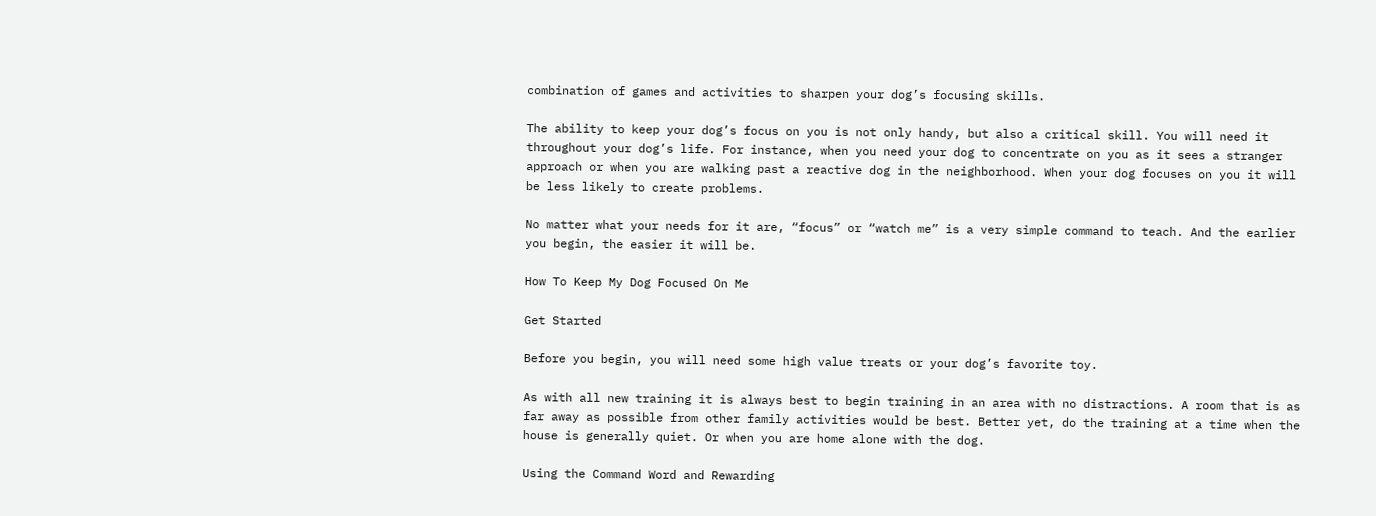combination of games and activities to sharpen your dog’s focusing skills.

The ability to keep your dog’s focus on you is not only handy, but also a critical skill. You will need it throughout your dog’s life. For instance, when you need your dog to concentrate on you as it sees a stranger approach or when you are walking past a reactive dog in the neighborhood. When your dog focuses on you it will be less likely to create problems.

No matter what your needs for it are, “focus” or “watch me” is a very simple command to teach. And the earlier you begin, the easier it will be.

How To Keep My Dog Focused On Me

Get Started

Before you begin, you will need some high value treats or your dog’s favorite toy.

As with all new training it is always best to begin training in an area with no distractions. A room that is as far away as possible from other family activities would be best. Better yet, do the training at a time when the house is generally quiet. Or when you are home alone with the dog.

Using the Command Word and Rewarding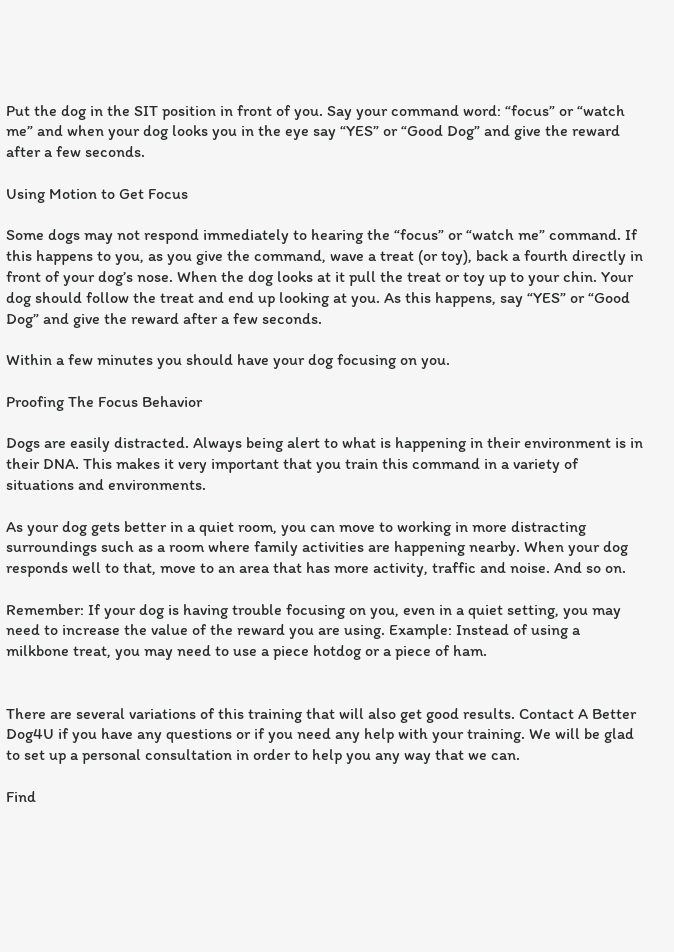Put the dog in the SIT position in front of you. Say your command word: “focus” or “watch me” and when your dog looks you in the eye say “YES” or “Good Dog” and give the reward after a few seconds.

Using Motion to Get Focus

Some dogs may not respond immediately to hearing the “focus” or “watch me” command. If this happens to you, as you give the command, wave a treat (or toy), back a fourth directly in front of your dog’s nose. When the dog looks at it pull the treat or toy up to your chin. Your dog should follow the treat and end up looking at you. As this happens, say “YES” or “Good Dog” and give the reward after a few seconds.

Within a few minutes you should have your dog focusing on you.

Proofing The Focus Behavior

Dogs are easily distracted. Always being alert to what is happening in their environment is in their DNA. This makes it very important that you train this command in a variety of situations and environments.

As your dog gets better in a quiet room, you can move to working in more distracting surroundings such as a room where family activities are happening nearby. When your dog responds well to that, move to an area that has more activity, traffic and noise. And so on.

Remember: If your dog is having trouble focusing on you, even in a quiet setting, you may need to increase the value of the reward you are using. Example: Instead of using a milkbone treat, you may need to use a piece hotdog or a piece of ham.


There are several variations of this training that will also get good results. Contact A Better Dog4U if you have any questions or if you need any help with your training. We will be glad to set up a personal consultation in order to help you any way that we can.

Find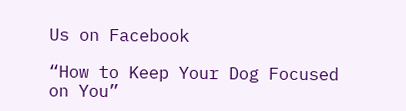Us on Facebook

“How to Keep Your Dog Focused on You”